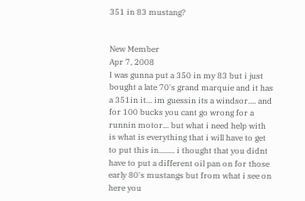351 in 83 mustang?


New Member
Apr 7, 2008
I was gunna put a 350 in my 83 but i just bought a late 70's grand marquie and it has a 351in it... im guessin its a windsor.... and for 100 bucks you cant go wrong for a runnin motor... but what i need help with is what is everything that i will have to get to put this in........ i thought that you didnt have to put a different oil pan on for those early 80's mustangs but from what i see on here you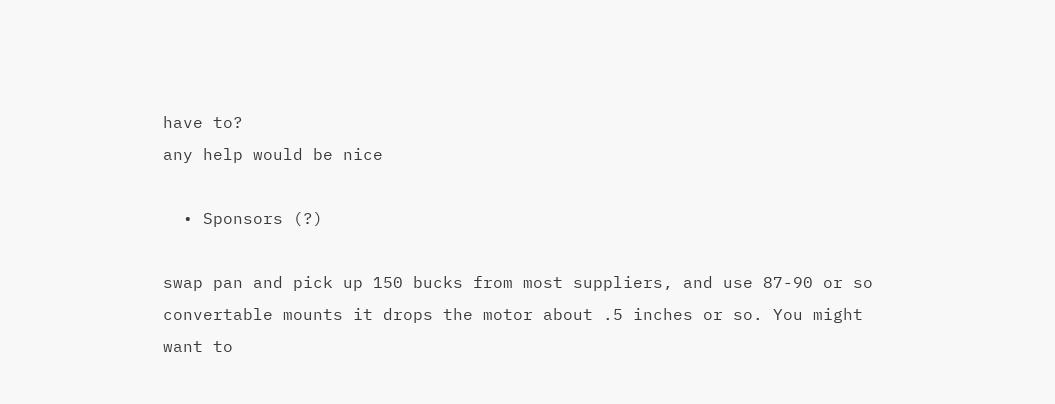have to?
any help would be nice

  • Sponsors (?)

swap pan and pick up 150 bucks from most suppliers, and use 87-90 or so convertable mounts it drops the motor about .5 inches or so. You might want to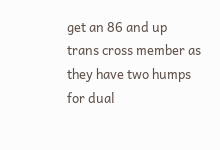get an 86 and up trans cross member as they have two humps for dual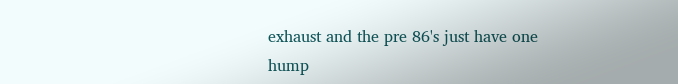exhaust and the pre 86's just have one hump